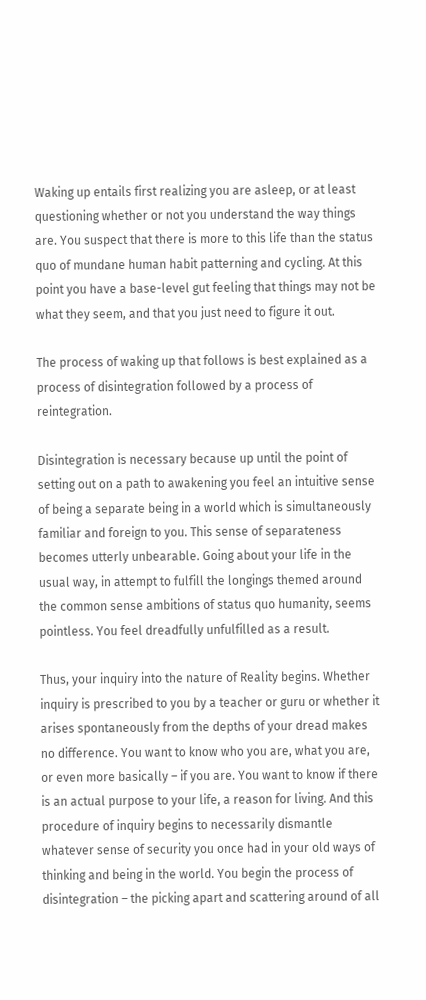Waking up entails first realizing you are asleep, or at least questioning whether or not you understand the way things are. You suspect that there is more to this life than the status quo of mundane human habit patterning and cycling. At this point you have a base-level gut feeling that things may not be what they seem, and that you just need to figure it out.

The process of waking up that follows is best explained as a process of disintegration followed by a process of reintegration.

Disintegration is necessary because up until the point of setting out on a path to awakening you feel an intuitive sense of being a separate being in a world which is simultaneously familiar and foreign to you. This sense of separateness becomes utterly unbearable. Going about your life in the usual way, in attempt to fulfill the longings themed around the common sense ambitions of status quo humanity, seems pointless. You feel dreadfully unfulfilled as a result.

Thus, your inquiry into the nature of Reality begins. Whether inquiry is prescribed to you by a teacher or guru or whether it arises spontaneously from the depths of your dread makes no difference. You want to know who you are, what you are, or even more basically – if you are. You want to know if there is an actual purpose to your life, a reason for living. And this procedure of inquiry begins to necessarily dismantle whatever sense of security you once had in your old ways of thinking and being in the world. You begin the process of disintegration – the picking apart and scattering around of all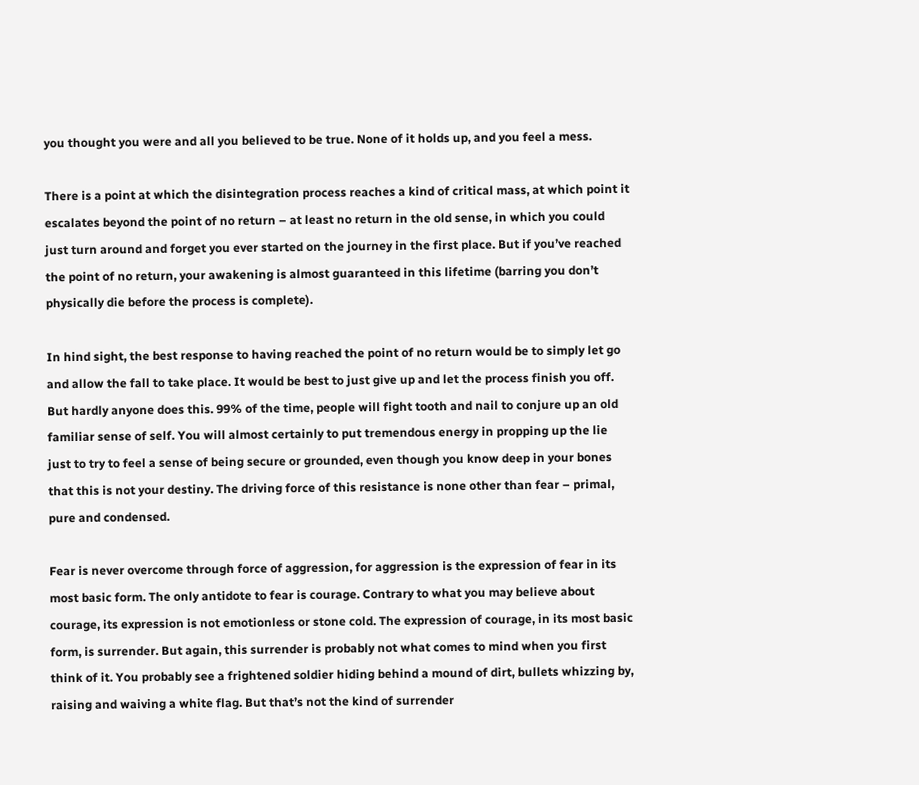you thought you were and all you believed to be true. None of it holds up, and you feel a mess.

There is a point at which the disintegration process reaches a kind of critical mass, at which point it escalates beyond the point of no return – at least no return in the old sense, in which you could just turn around and forget you ever started on the journey in the first place. But if you’ve reached the point of no return, your awakening is almost guaranteed in this lifetime (barring you don’t physically die before the process is complete).

In hind sight, the best response to having reached the point of no return would be to simply let go and allow the fall to take place. It would be best to just give up and let the process finish you off. But hardly anyone does this. 99% of the time, people will fight tooth and nail to conjure up an old familiar sense of self. You will almost certainly to put tremendous energy in propping up the lie just to try to feel a sense of being secure or grounded, even though you know deep in your bones that this is not your destiny. The driving force of this resistance is none other than fear – primal, pure and condensed.

Fear is never overcome through force of aggression, for aggression is the expression of fear in its most basic form. The only antidote to fear is courage. Contrary to what you may believe about courage, its expression is not emotionless or stone cold. The expression of courage, in its most basic form, is surrender. But again, this surrender is probably not what comes to mind when you first think of it. You probably see a frightened soldier hiding behind a mound of dirt, bullets whizzing by, raising and waiving a white flag. But that’s not the kind of surrender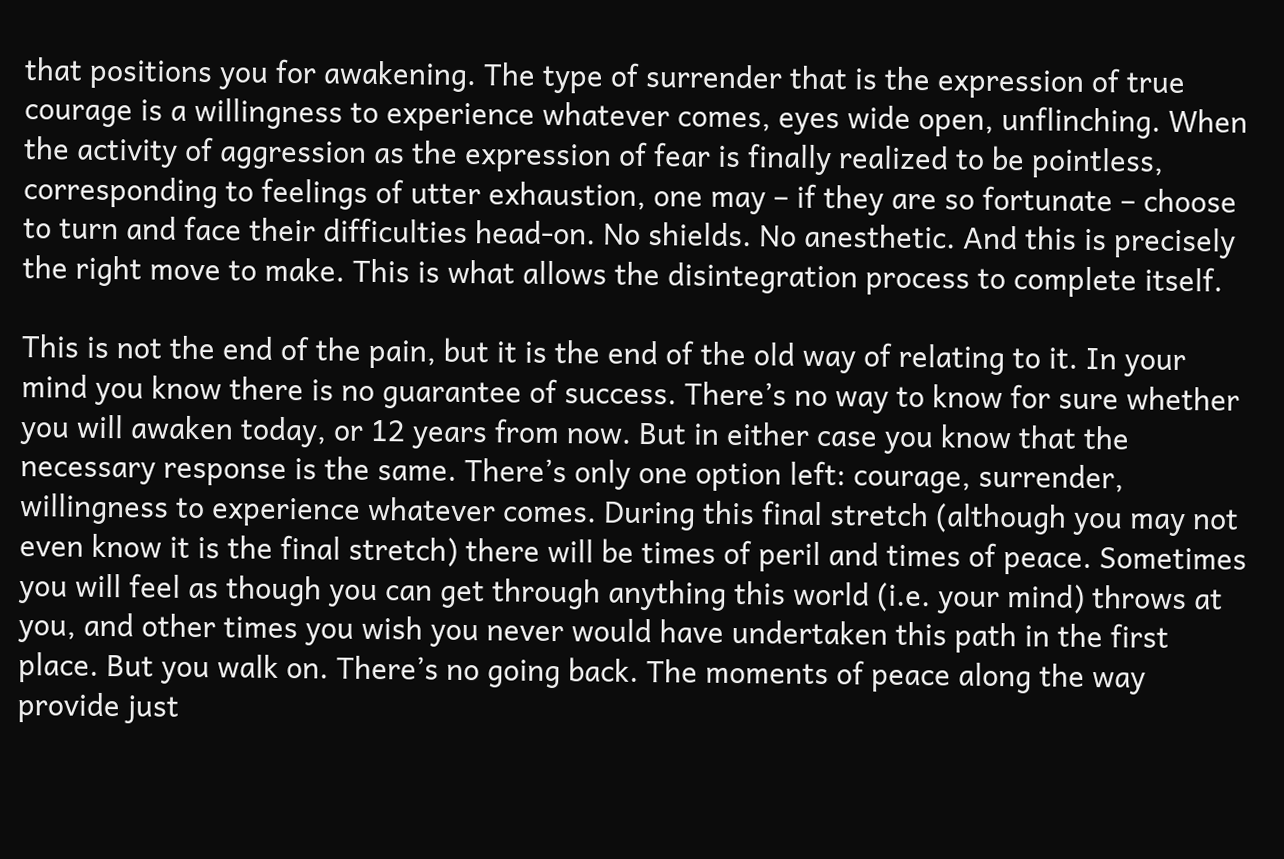that positions you for awakening. The type of surrender that is the expression of true courage is a willingness to experience whatever comes, eyes wide open, unflinching. When the activity of aggression as the expression of fear is finally realized to be pointless, corresponding to feelings of utter exhaustion, one may – if they are so fortunate – choose to turn and face their difficulties head-on. No shields. No anesthetic. And this is precisely the right move to make. This is what allows the disintegration process to complete itself.

This is not the end of the pain, but it is the end of the old way of relating to it. In your mind you know there is no guarantee of success. There’s no way to know for sure whether you will awaken today, or 12 years from now. But in either case you know that the necessary response is the same. There’s only one option left: courage, surrender, willingness to experience whatever comes. During this final stretch (although you may not even know it is the final stretch) there will be times of peril and times of peace. Sometimes you will feel as though you can get through anything this world (i.e. your mind) throws at you, and other times you wish you never would have undertaken this path in the first place. But you walk on. There’s no going back. The moments of peace along the way provide just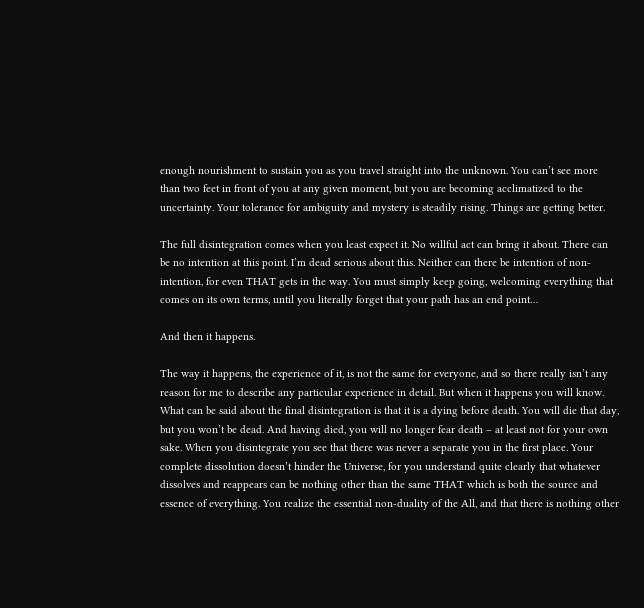enough nourishment to sustain you as you travel straight into the unknown. You can’t see more than two feet in front of you at any given moment, but you are becoming acclimatized to the uncertainty. Your tolerance for ambiguity and mystery is steadily rising. Things are getting better.

The full disintegration comes when you least expect it. No willful act can bring it about. There can be no intention at this point. I’m dead serious about this. Neither can there be intention of non-intention, for even THAT gets in the way. You must simply keep going, welcoming everything that comes on its own terms, until you literally forget that your path has an end point…

And then it happens.

The way it happens, the experience of it, is not the same for everyone, and so there really isn’t any reason for me to describe any particular experience in detail. But when it happens you will know. What can be said about the final disintegration is that it is a dying before death. You will die that day, but you won’t be dead. And having died, you will no longer fear death – at least not for your own sake. When you disintegrate you see that there was never a separate you in the first place. Your complete dissolution doesn’t hinder the Universe, for you understand quite clearly that whatever dissolves and reappears can be nothing other than the same THAT which is both the source and essence of everything. You realize the essential non-duality of the All, and that there is nothing other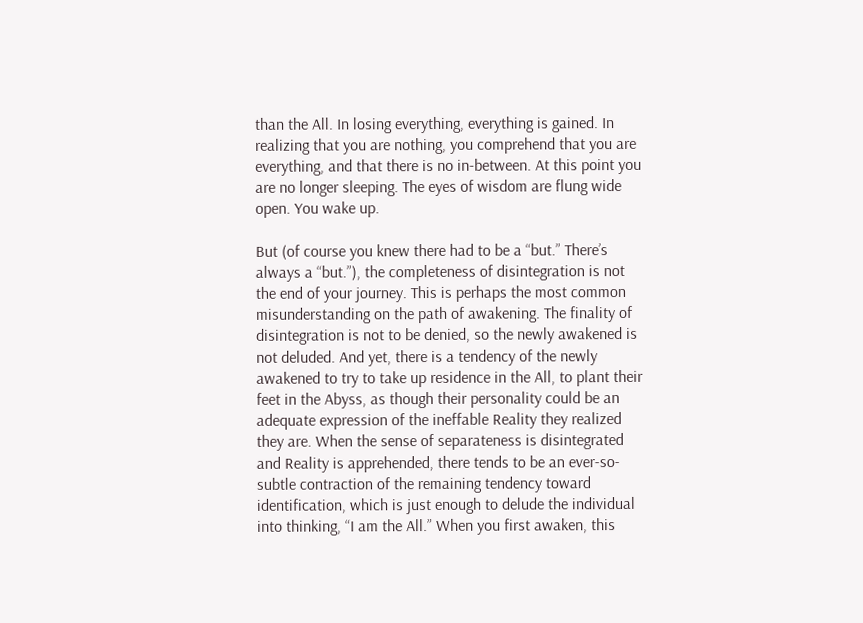than the All. In losing everything, everything is gained. In realizing that you are nothing, you comprehend that you are everything, and that there is no in-between. At this point you are no longer sleeping. The eyes of wisdom are flung wide  open. You wake up.

But (of course you knew there had to be a “but.” There’s always a “but.”), the completeness of disintegration is not the end of your journey. This is perhaps the most common misunderstanding on the path of awakening. The finality of disintegration is not to be denied, so the newly awakened is not deluded. And yet, there is a tendency of the newly awakened to try to take up residence in the All, to plant their feet in the Abyss, as though their personality could be an adequate expression of the ineffable Reality they realized they are. When the sense of separateness is disintegrated and Reality is apprehended, there tends to be an ever-so-subtle contraction of the remaining tendency toward identification, which is just enough to delude the individual into thinking, “I am the All.” When you first awaken, this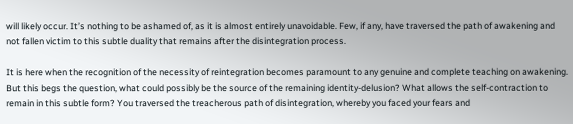will likely occur. It’s nothing to be ashamed of, as it is almost entirely unavoidable. Few, if any, have traversed the path of awakening and not fallen victim to this subtle duality that remains after the disintegration process.

It is here when the recognition of the necessity of reintegration becomes paramount to any genuine and complete teaching on awakening. But this begs the question, what could possibly be the source of the remaining identity-delusion? What allows the self-contraction to remain in this subtle form? You traversed the treacherous path of disintegration, whereby you faced your fears and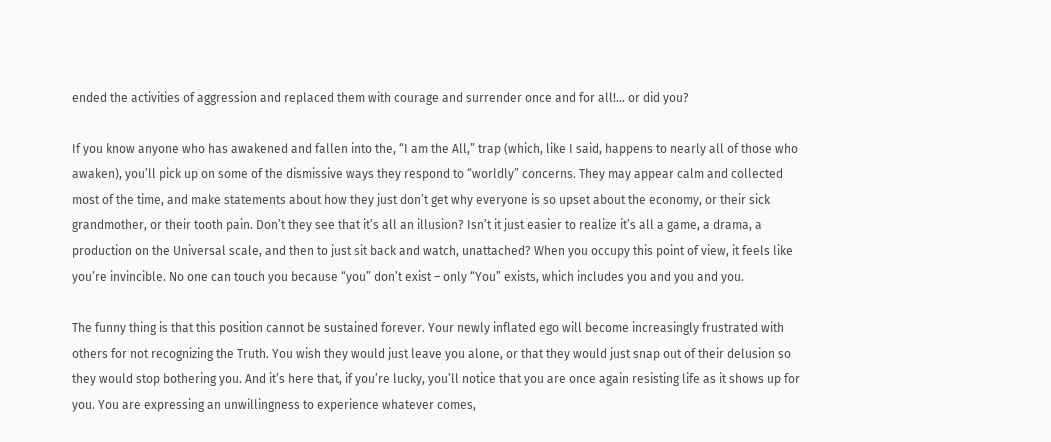ended the activities of aggression and replaced them with courage and surrender once and for all!… or did you?

If you know anyone who has awakened and fallen into the, “I am the All,” trap (which, like I said, happens to nearly all of those who awaken), you’ll pick up on some of the dismissive ways they respond to “worldly” concerns. They may appear calm and collected most of the time, and make statements about how they just don’t get why everyone is so upset about the economy, or their sick grandmother, or their tooth pain. Don’t they see that it’s all an illusion? Isn’t it just easier to realize it’s all a game, a drama, a production on the Universal scale, and then to just sit back and watch, unattached? When you occupy this point of view, it feels like you’re invincible. No one can touch you because “you” don’t exist – only “You” exists, which includes you and you and you.

The funny thing is that this position cannot be sustained forever. Your newly inflated ego will become increasingly frustrated with others for not recognizing the Truth. You wish they would just leave you alone, or that they would just snap out of their delusion so they would stop bothering you. And it’s here that, if you’re lucky, you’ll notice that you are once again resisting life as it shows up for you. You are expressing an unwillingness to experience whatever comes,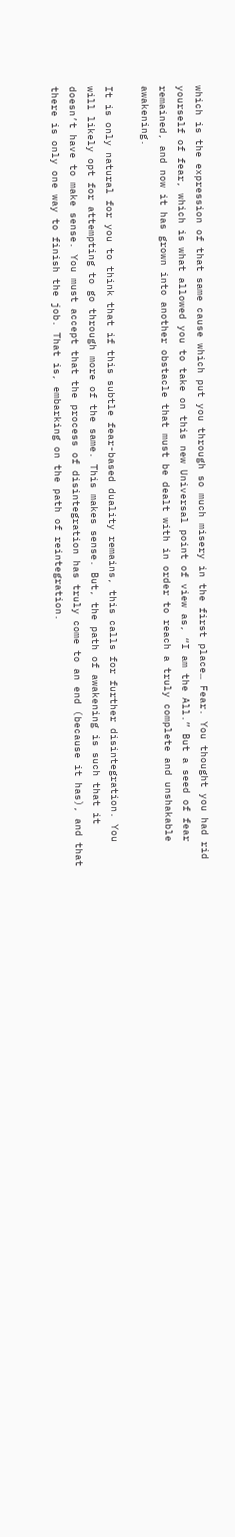which is the expression of that same cause which put you through so much misery in the first place… Fear. You thought you had rid yourself of fear, which is what allowed you to take on this new Universal point of view as, “I am the All.” But a seed of fear remained, and now it has grown into another obstacle that must be dealt with in order to reach a truly complete and unshakable awakening.

It is only natural for you to think that if this subtle fear-based duality remains, this calls for further disintegration. You will likely opt for attempting to go through more of the same. This makes sense. But, the path of awakening is such that it doesn’t have to make sense. You must accept that the process of disintegration has truly come to an end (because it has), and that there is only one way to finish the job. That is, embarking on the path of reintegration.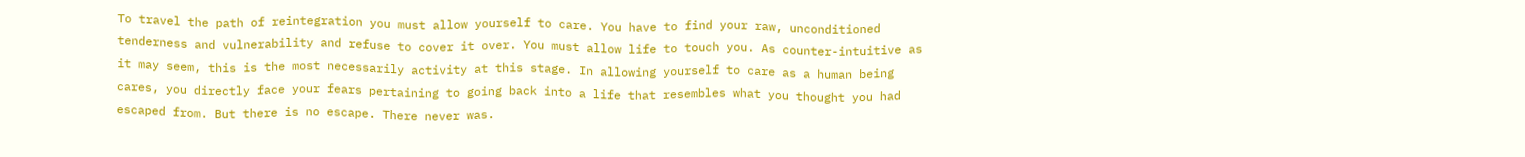To travel the path of reintegration you must allow yourself to care. You have to find your raw, unconditioned tenderness and vulnerability and refuse to cover it over. You must allow life to touch you. As counter-intuitive as it may seem, this is the most necessarily activity at this stage. In allowing yourself to care as a human being cares, you directly face your fears pertaining to going back into a life that resembles what you thought you had escaped from. But there is no escape. There never was.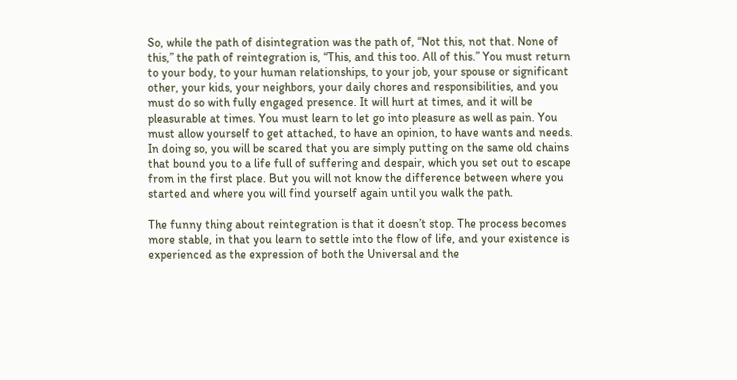So, while the path of disintegration was the path of, “Not this, not that. None of this,” the path of reintegration is, “This, and this too. All of this.” You must return to your body, to your human relationships, to your job, your spouse or significant other, your kids, your neighbors, your daily chores and responsibilities, and you must do so with fully engaged presence. It will hurt at times, and it will be pleasurable at times. You must learn to let go into pleasure as well as pain. You must allow yourself to get attached, to have an opinion, to have wants and needs. In doing so, you will be scared that you are simply putting on the same old chains that bound you to a life full of suffering and despair, which you set out to escape from in the first place. But you will not know the difference between where you started and where you will find yourself again until you walk the path.

The funny thing about reintegration is that it doesn’t stop. The process becomes more stable, in that you learn to settle into the flow of life, and your existence is experienced as the expression of both the Universal and the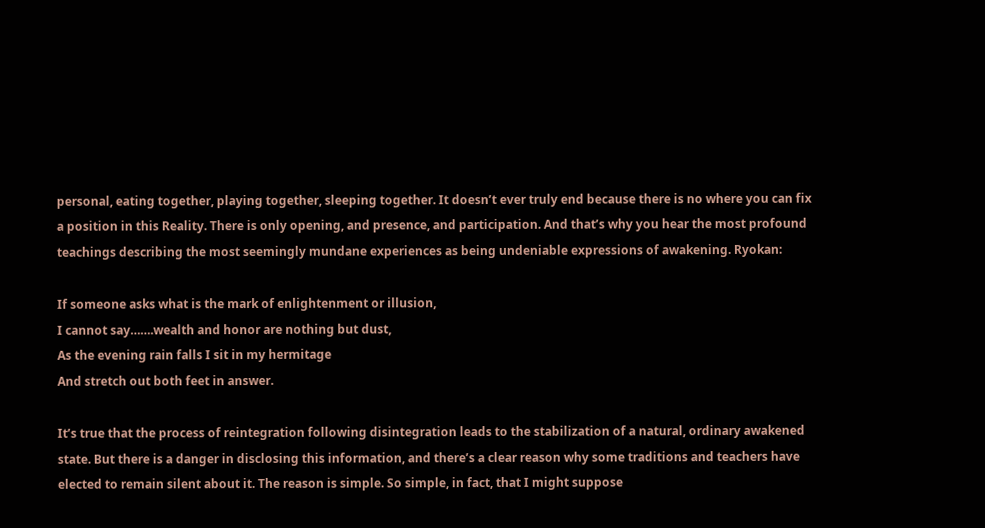personal, eating together, playing together, sleeping together. It doesn’t ever truly end because there is no where you can fix a position in this Reality. There is only opening, and presence, and participation. And that’s why you hear the most profound teachings describing the most seemingly mundane experiences as being undeniable expressions of awakening. Ryokan:

If someone asks what is the mark of enlightenment or illusion,
I cannot say…….wealth and honor are nothing but dust,
As the evening rain falls I sit in my hermitage
And stretch out both feet in answer.

It’s true that the process of reintegration following disintegration leads to the stabilization of a natural, ordinary awakened state. But there is a danger in disclosing this information, and there’s a clear reason why some traditions and teachers have elected to remain silent about it. The reason is simple. So simple, in fact, that I might suppose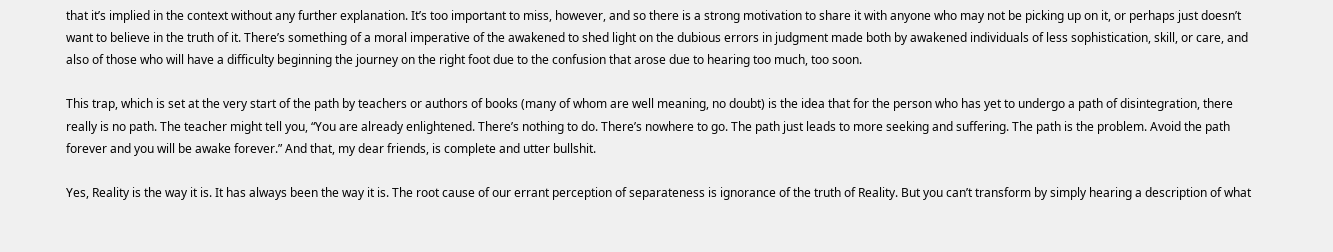that it’s implied in the context without any further explanation. It’s too important to miss, however, and so there is a strong motivation to share it with anyone who may not be picking up on it, or perhaps just doesn’t want to believe in the truth of it. There’s something of a moral imperative of the awakened to shed light on the dubious errors in judgment made both by awakened individuals of less sophistication, skill, or care, and also of those who will have a difficulty beginning the journey on the right foot due to the confusion that arose due to hearing too much, too soon.

This trap, which is set at the very start of the path by teachers or authors of books (many of whom are well meaning, no doubt) is the idea that for the person who has yet to undergo a path of disintegration, there really is no path. The teacher might tell you, “You are already enlightened. There’s nothing to do. There’s nowhere to go. The path just leads to more seeking and suffering. The path is the problem. Avoid the path forever and you will be awake forever.” And that, my dear friends, is complete and utter bullshit.

Yes, Reality is the way it is. It has always been the way it is. The root cause of our errant perception of separateness is ignorance of the truth of Reality. But you can’t transform by simply hearing a description of what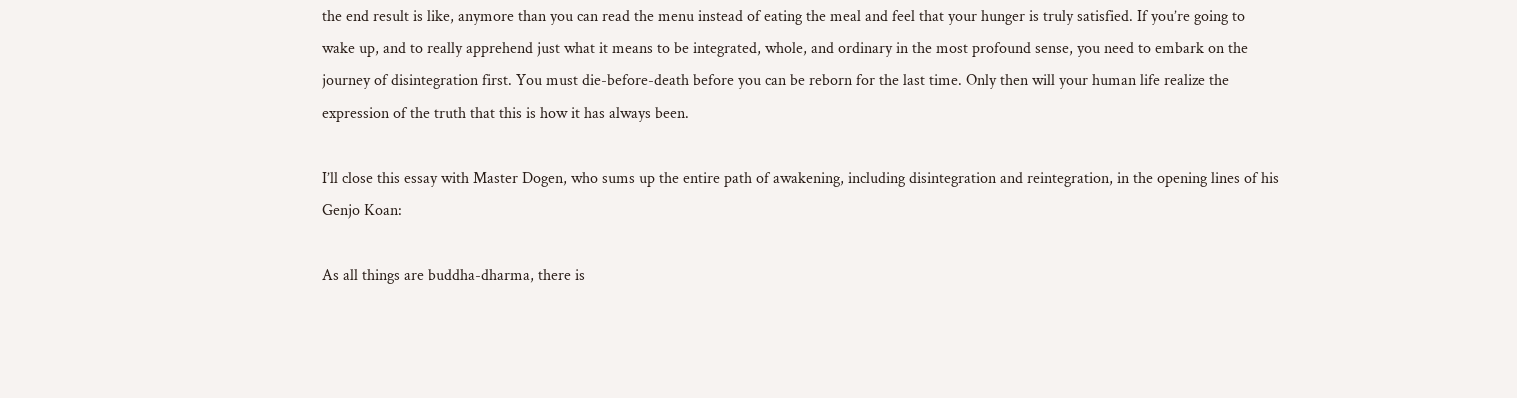the end result is like, anymore than you can read the menu instead of eating the meal and feel that your hunger is truly satisfied. If you’re going to wake up, and to really apprehend just what it means to be integrated, whole, and ordinary in the most profound sense, you need to embark on the journey of disintegration first. You must die-before-death before you can be reborn for the last time. Only then will your human life realize the expression of the truth that this is how it has always been.

I’ll close this essay with Master Dogen, who sums up the entire path of awakening, including disintegration and reintegration, in the opening lines of his Genjo Koan:

As all things are buddha-dharma, there is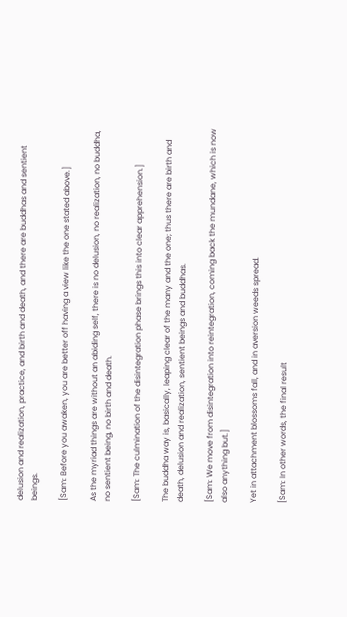delusion and realization, practice, and birth and death, and there are buddhas and sentient beings.

[Sam: Before you awaken, you are better off having a view like the one stated above.]

As the myriad things are without an abiding self, there is no delusion, no realization, no buddha, no sentient being, no birth and death.

[Sam: The culmination of the disintegration phase brings this into clear apprehension.]

The buddha way is, basically, leaping clear of the many and the one; thus there are birth and death, delusion and realization, sentient beings and buddhas.

[Sam: We move from disintegration into reintegration, coming back the mundane, which is now also anything but.]

Yet in attachment blossoms fall, and in aversion weeds spread.

[Sam: In other words, the final result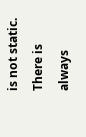is not static. There is always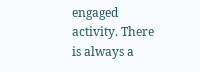engaged activity. There is always a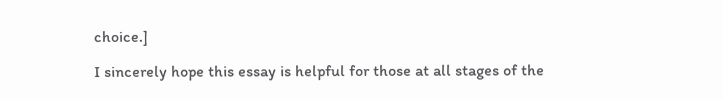choice.]

I sincerely hope this essay is helpful for those at all stages of the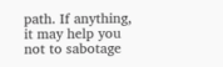path. If anything, it may help you not to sabotage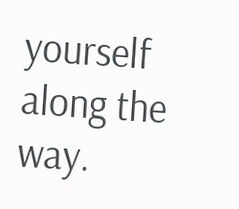yourself along the way.